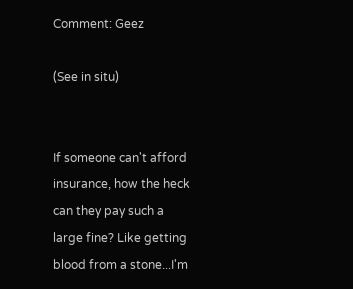Comment: Geez

(See in situ)


If someone can't afford insurance, how the heck can they pay such a large fine? Like getting blood from a stone...I'm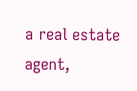a real estate agent,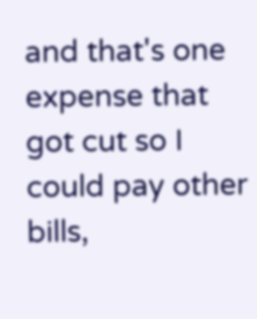and that's one expense that got cut so I could pay other bills,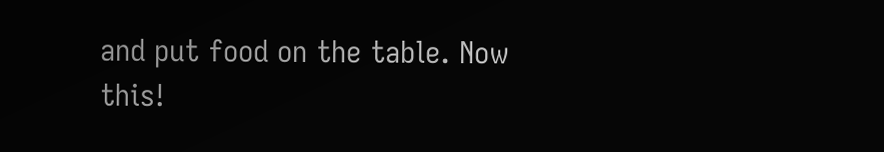and put food on the table. Now this!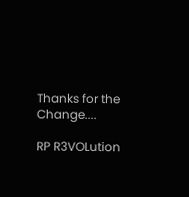Thanks for the Change....

RP R3VOLution